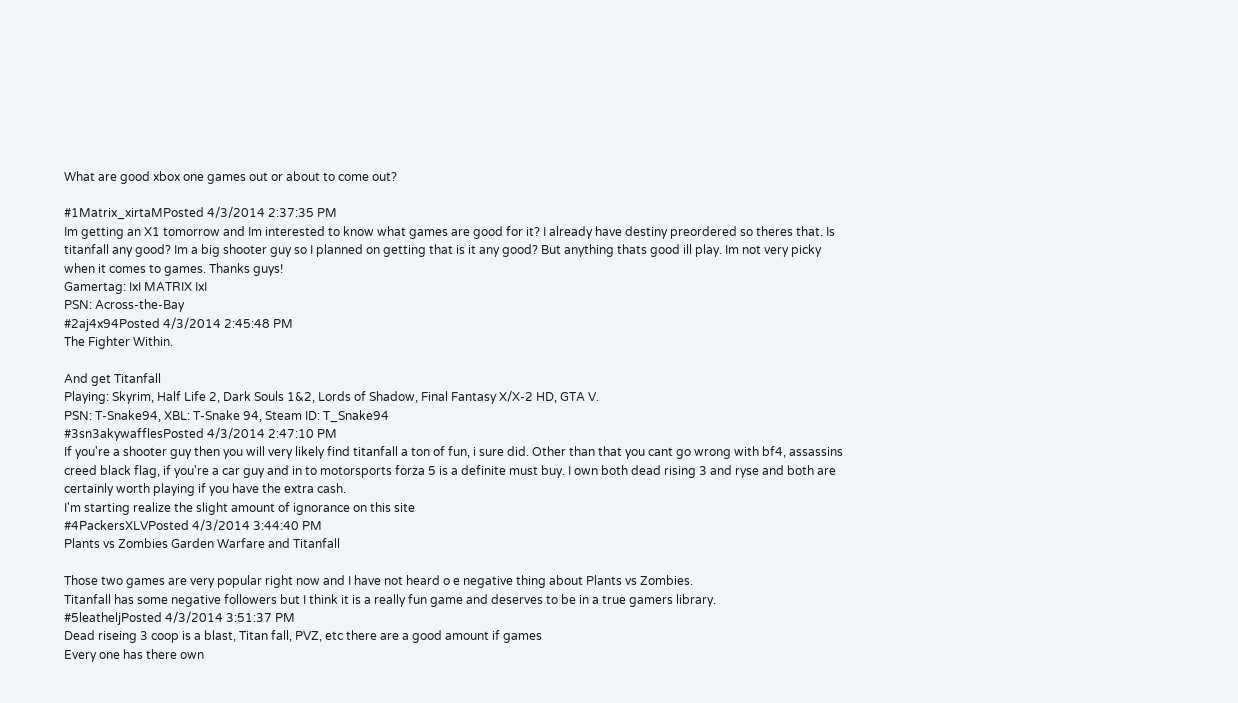What are good xbox one games out or about to come out?

#1Matrix_xirtaMPosted 4/3/2014 2:37:35 PM
Im getting an X1 tomorrow and Im interested to know what games are good for it? I already have destiny preordered so theres that. Is titanfall any good? Im a big shooter guy so I planned on getting that is it any good? But anything thats good ill play. Im not very picky when it comes to games. Thanks guys!
Gamertag: IxI MATRIX IxI
PSN: Across-the-Bay
#2aj4x94Posted 4/3/2014 2:45:48 PM
The Fighter Within.

And get Titanfall
Playing: Skyrim, Half Life 2, Dark Souls 1&2, Lords of Shadow, Final Fantasy X/X-2 HD, GTA V.
PSN: T-Snake94, XBL: T-Snake 94, Steam ID: T_Snake94
#3sn3akywafflesPosted 4/3/2014 2:47:10 PM
If you're a shooter guy then you will very likely find titanfall a ton of fun, i sure did. Other than that you cant go wrong with bf4, assassins creed black flag, if you're a car guy and in to motorsports forza 5 is a definite must buy. I own both dead rising 3 and ryse and both are certainly worth playing if you have the extra cash.
I'm starting realize the slight amount of ignorance on this site
#4PackersXLVPosted 4/3/2014 3:44:40 PM
Plants vs Zombies Garden Warfare and Titanfall

Those two games are very popular right now and I have not heard o e negative thing about Plants vs Zombies.
Titanfall has some negative followers but I think it is a really fun game and deserves to be in a true gamers library.
#5leatheljPosted 4/3/2014 3:51:37 PM
Dead riseing 3 coop is a blast, Titan fall, PVZ, etc there are a good amount if games
Every one has there own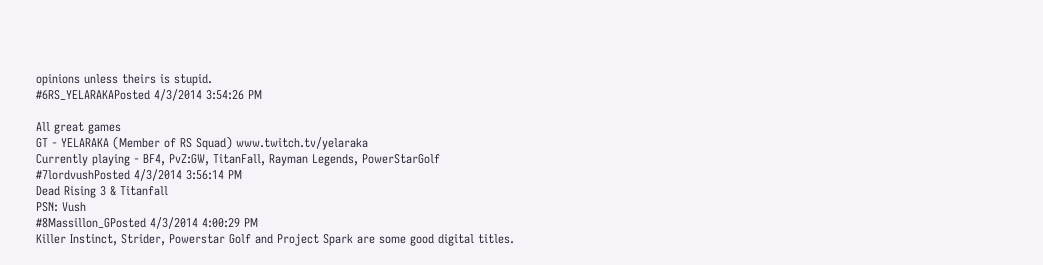opinions unless theirs is stupid.
#6RS_YELARAKAPosted 4/3/2014 3:54:26 PM

All great games
GT - YELARAKA (Member of RS Squad) www.twitch.tv/yelaraka
Currently playing - BF4, PvZ:GW, TitanFall, Rayman Legends, PowerStarGolf
#7lordvushPosted 4/3/2014 3:56:14 PM
Dead Rising 3 & Titanfall
PSN: Vush
#8Massillon_GPosted 4/3/2014 4:00:29 PM
Killer Instinct, Strider, Powerstar Golf and Project Spark are some good digital titles.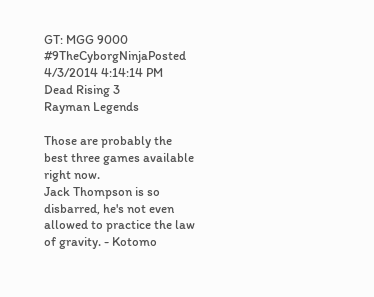GT: MGG 9000
#9TheCyborgNinjaPosted 4/3/2014 4:14:14 PM
Dead Rising 3
Rayman Legends

Those are probably the best three games available right now.
Jack Thompson is so disbarred, he's not even allowed to practice the law of gravity. - Kotomo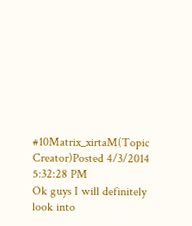#10Matrix_xirtaM(Topic Creator)Posted 4/3/2014 5:32:28 PM
Ok guys I will definitely look into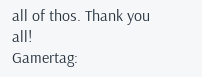all of thos. Thank you all!
Gamertag: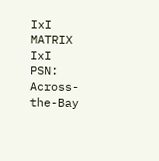IxI MATRIX IxI
PSN: Across-the-Bay